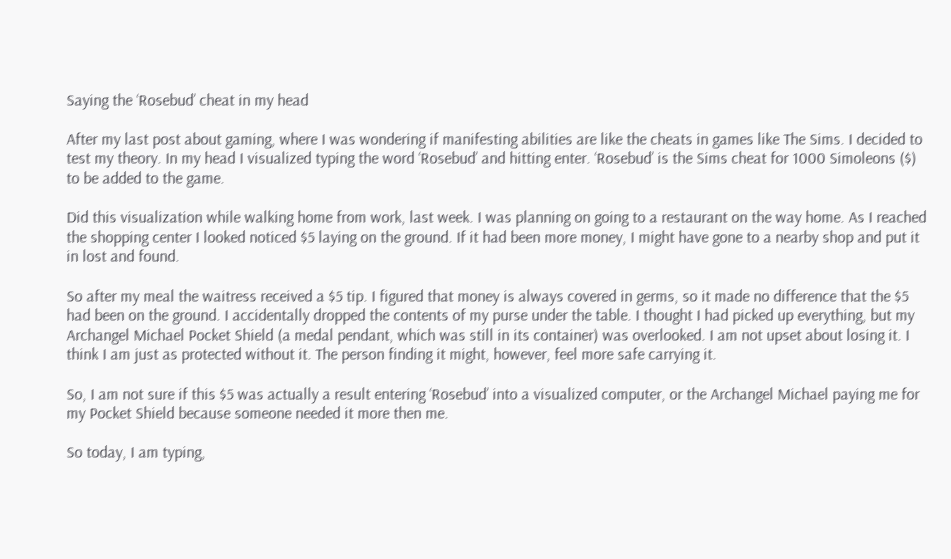Saying the ‘Rosebud’ cheat in my head

After my last post about gaming, where I was wondering if manifesting abilities are like the cheats in games like The Sims. I decided to test my theory. In my head I visualized typing the word ‘Rosebud’ and hitting enter. ‘Rosebud’ is the Sims cheat for 1000 Simoleons ($) to be added to the game.

Did this visualization while walking home from work, last week. I was planning on going to a restaurant on the way home. As I reached the shopping center I looked noticed $5 laying on the ground. If it had been more money, I might have gone to a nearby shop and put it in lost and found.

So after my meal the waitress received a $5 tip. I figured that money is always covered in germs, so it made no difference that the $5 had been on the ground. I accidentally dropped the contents of my purse under the table. I thought I had picked up everything, but my Archangel Michael Pocket Shield (a medal pendant, which was still in its container) was overlooked. I am not upset about losing it. I think I am just as protected without it. The person finding it might, however, feel more safe carrying it.

So, I am not sure if this $5 was actually a result entering ‘Rosebud’ into a visualized computer, or the Archangel Michael paying me for my Pocket Shield because someone needed it more then me.

So today, I am typing,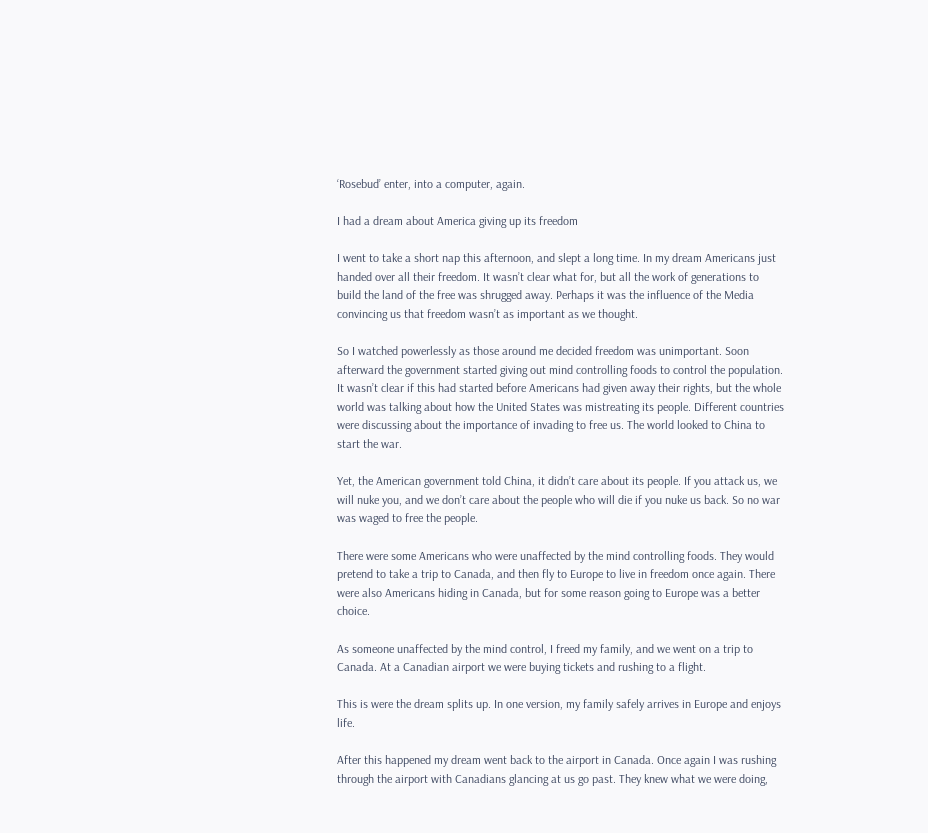‘Rosebud’ enter, into a computer, again.

I had a dream about America giving up its freedom

I went to take a short nap this afternoon, and slept a long time. In my dream Americans just handed over all their freedom. It wasn’t clear what for, but all the work of generations to build the land of the free was shrugged away. Perhaps it was the influence of the Media convincing us that freedom wasn’t as important as we thought.

So I watched powerlessly as those around me decided freedom was unimportant. Soon afterward the government started giving out mind controlling foods to control the population. It wasn’t clear if this had started before Americans had given away their rights, but the whole world was talking about how the United States was mistreating its people. Different countries were discussing about the importance of invading to free us. The world looked to China to start the war.

Yet, the American government told China, it didn’t care about its people. If you attack us, we will nuke you, and we don’t care about the people who will die if you nuke us back. So no war was waged to free the people.

There were some Americans who were unaffected by the mind controlling foods. They would pretend to take a trip to Canada, and then fly to Europe to live in freedom once again. There were also Americans hiding in Canada, but for some reason going to Europe was a better choice.

As someone unaffected by the mind control, I freed my family, and we went on a trip to Canada. At a Canadian airport we were buying tickets and rushing to a flight.

This is were the dream splits up. In one version, my family safely arrives in Europe and enjoys life.

After this happened my dream went back to the airport in Canada. Once again I was rushing through the airport with Canadians glancing at us go past. They knew what we were doing,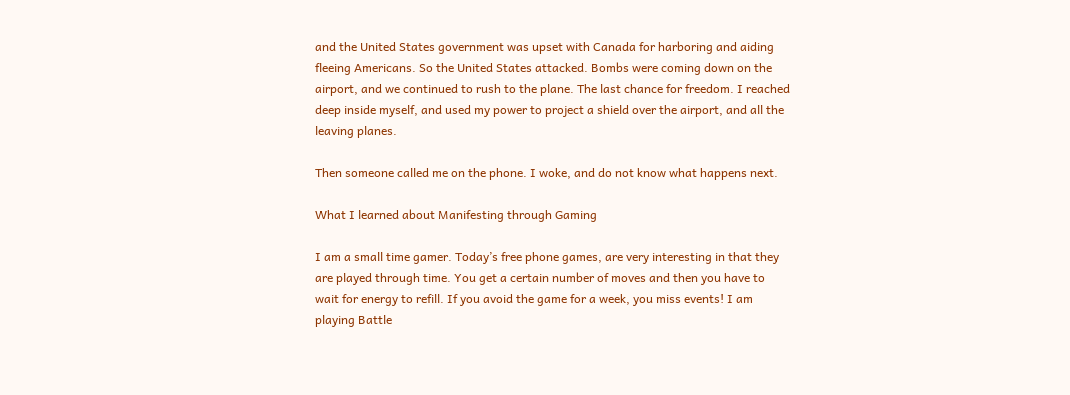and the United States government was upset with Canada for harboring and aiding fleeing Americans. So the United States attacked. Bombs were coming down on the airport, and we continued to rush to the plane. The last chance for freedom. I reached deep inside myself, and used my power to project a shield over the airport, and all the leaving planes.

Then someone called me on the phone. I woke, and do not know what happens next.

What I learned about Manifesting through Gaming

I am a small time gamer. Today’s free phone games, are very interesting in that they are played through time. You get a certain number of moves and then you have to wait for energy to refill. If you avoid the game for a week, you miss events! I am playing Battle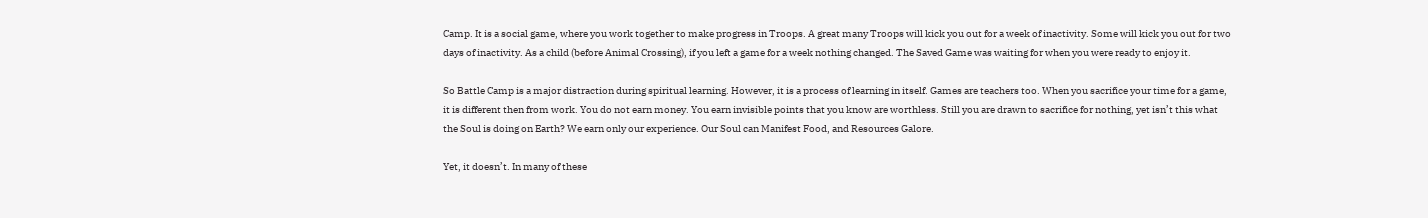Camp. It is a social game, where you work together to make progress in Troops. A great many Troops will kick you out for a week of inactivity. Some will kick you out for two days of inactivity. As a child (before Animal Crossing), if you left a game for a week nothing changed. The Saved Game was waiting for when you were ready to enjoy it.

So Battle Camp is a major distraction during spiritual learning. However, it is a process of learning in itself. Games are teachers too. When you sacrifice your time for a game, it is different then from work. You do not earn money. You earn invisible points that you know are worthless. Still you are drawn to sacrifice for nothing, yet isn’t this what the Soul is doing on Earth? We earn only our experience. Our Soul can Manifest Food, and Resources Galore.

Yet, it doesn’t. In many of these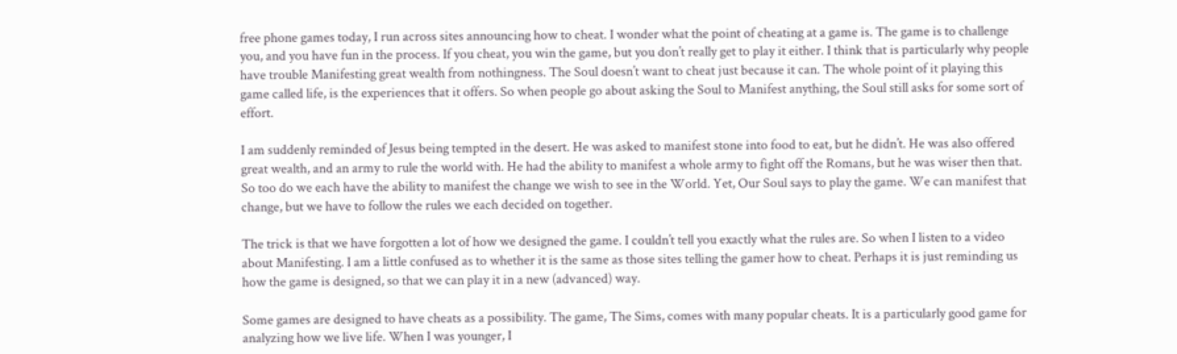free phone games today, I run across sites announcing how to cheat. I wonder what the point of cheating at a game is. The game is to challenge you, and you have fun in the process. If you cheat, you win the game, but you don’t really get to play it either. I think that is particularly why people have trouble Manifesting great wealth from nothingness. The Soul doesn’t want to cheat just because it can. The whole point of it playing this game called life, is the experiences that it offers. So when people go about asking the Soul to Manifest anything, the Soul still asks for some sort of effort.

I am suddenly reminded of Jesus being tempted in the desert. He was asked to manifest stone into food to eat, but he didn’t. He was also offered great wealth, and an army to rule the world with. He had the ability to manifest a whole army to fight off the Romans, but he was wiser then that. So too do we each have the ability to manifest the change we wish to see in the World. Yet, Our Soul says to play the game. We can manifest that change, but we have to follow the rules we each decided on together.

The trick is that we have forgotten a lot of how we designed the game. I couldn’t tell you exactly what the rules are. So when I listen to a video about Manifesting. I am a little confused as to whether it is the same as those sites telling the gamer how to cheat. Perhaps it is just reminding us how the game is designed, so that we can play it in a new (advanced) way.

Some games are designed to have cheats as a possibility. The game, The Sims, comes with many popular cheats. It is a particularly good game for analyzing how we live life. When I was younger, I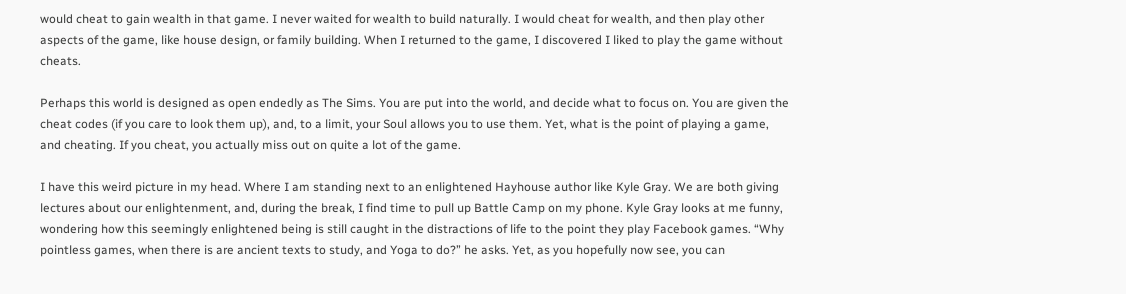would cheat to gain wealth in that game. I never waited for wealth to build naturally. I would cheat for wealth, and then play other aspects of the game, like house design, or family building. When I returned to the game, I discovered I liked to play the game without cheats.

Perhaps this world is designed as open endedly as The Sims. You are put into the world, and decide what to focus on. You are given the cheat codes (if you care to look them up), and, to a limit, your Soul allows you to use them. Yet, what is the point of playing a game, and cheating. If you cheat, you actually miss out on quite a lot of the game.

I have this weird picture in my head. Where I am standing next to an enlightened Hayhouse author like Kyle Gray. We are both giving lectures about our enlightenment, and, during the break, I find time to pull up Battle Camp on my phone. Kyle Gray looks at me funny, wondering how this seemingly enlightened being is still caught in the distractions of life to the point they play Facebook games. “Why pointless games, when there is are ancient texts to study, and Yoga to do?” he asks. Yet, as you hopefully now see, you can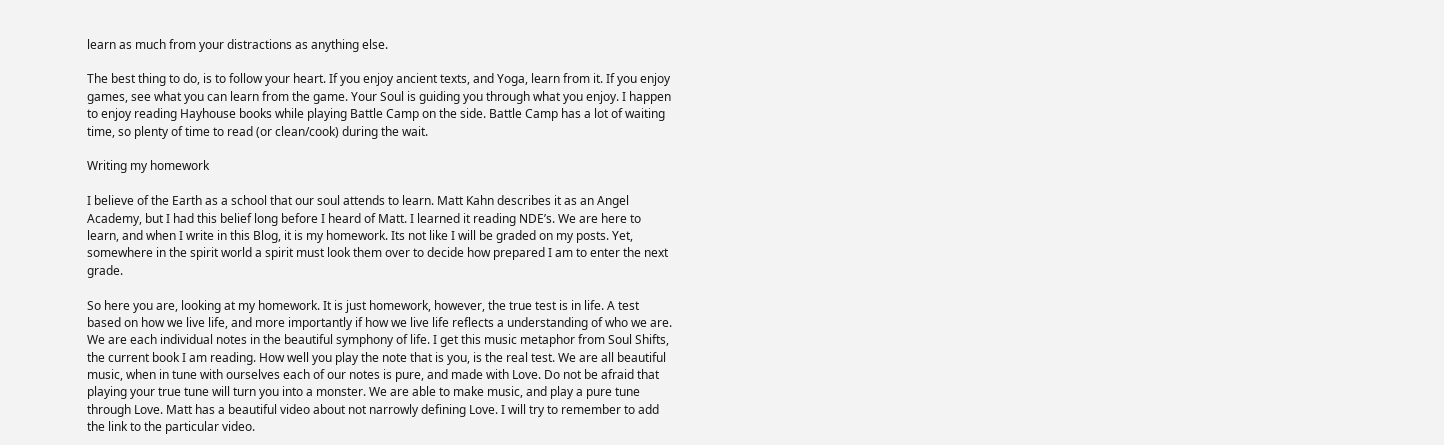learn as much from your distractions as anything else.

The best thing to do, is to follow your heart. If you enjoy ancient texts, and Yoga, learn from it. If you enjoy games, see what you can learn from the game. Your Soul is guiding you through what you enjoy. I happen to enjoy reading Hayhouse books while playing Battle Camp on the side. Battle Camp has a lot of waiting time, so plenty of time to read (or clean/cook) during the wait.

Writing my homework

I believe of the Earth as a school that our soul attends to learn. Matt Kahn describes it as an Angel Academy, but I had this belief long before I heard of Matt. I learned it reading NDE’s. We are here to learn, and when I write in this Blog, it is my homework. Its not like I will be graded on my posts. Yet, somewhere in the spirit world a spirit must look them over to decide how prepared I am to enter the next grade.

So here you are, looking at my homework. It is just homework, however, the true test is in life. A test based on how we live life, and more importantly if how we live life reflects a understanding of who we are. We are each individual notes in the beautiful symphony of life. I get this music metaphor from Soul Shifts, the current book I am reading. How well you play the note that is you, is the real test. We are all beautiful music, when in tune with ourselves each of our notes is pure, and made with Love. Do not be afraid that playing your true tune will turn you into a monster. We are able to make music, and play a pure tune through Love. Matt has a beautiful video about not narrowly defining Love. I will try to remember to add the link to the particular video.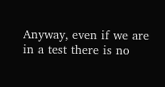Anyway, even if we are in a test there is no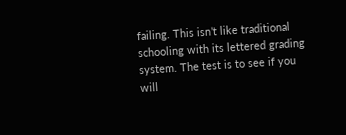failing. This isn’t like traditional schooling with its lettered grading system. The test is to see if you will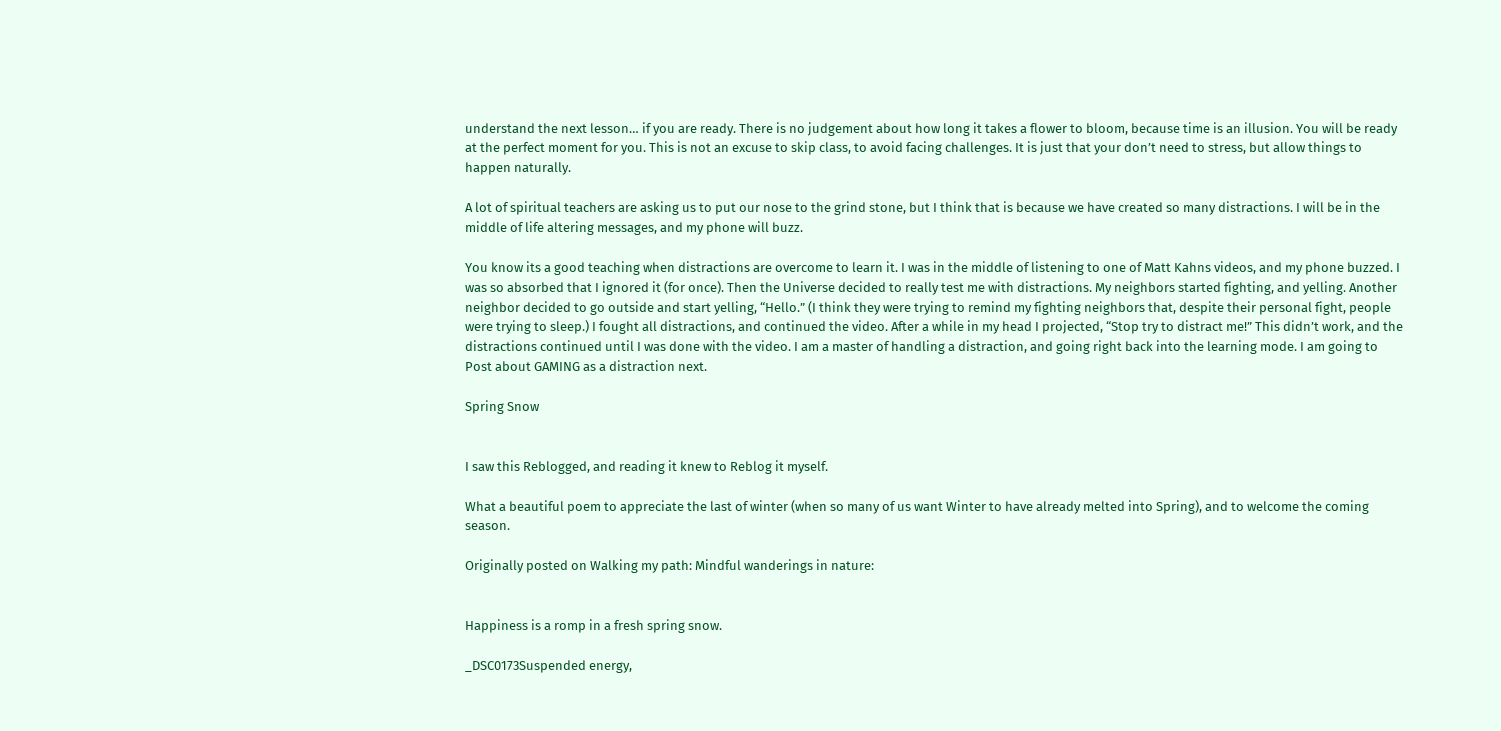understand the next lesson… if you are ready. There is no judgement about how long it takes a flower to bloom, because time is an illusion. You will be ready at the perfect moment for you. This is not an excuse to skip class, to avoid facing challenges. It is just that your don’t need to stress, but allow things to happen naturally.

A lot of spiritual teachers are asking us to put our nose to the grind stone, but I think that is because we have created so many distractions. I will be in the middle of life altering messages, and my phone will buzz.

You know its a good teaching when distractions are overcome to learn it. I was in the middle of listening to one of Matt Kahns videos, and my phone buzzed. I was so absorbed that I ignored it (for once). Then the Universe decided to really test me with distractions. My neighbors started fighting, and yelling. Another neighbor decided to go outside and start yelling, “Hello.” (I think they were trying to remind my fighting neighbors that, despite their personal fight, people were trying to sleep.) I fought all distractions, and continued the video. After a while in my head I projected, “Stop try to distract me!” This didn’t work, and the distractions continued until I was done with the video. I am a master of handling a distraction, and going right back into the learning mode. I am going to Post about GAMING as a distraction next.

Spring Snow


I saw this Reblogged, and reading it knew to Reblog it myself.

What a beautiful poem to appreciate the last of winter (when so many of us want Winter to have already melted into Spring), and to welcome the coming season.

Originally posted on Walking my path: Mindful wanderings in nature:


Happiness is a romp in a fresh spring snow.

_DSC0173Suspended energy,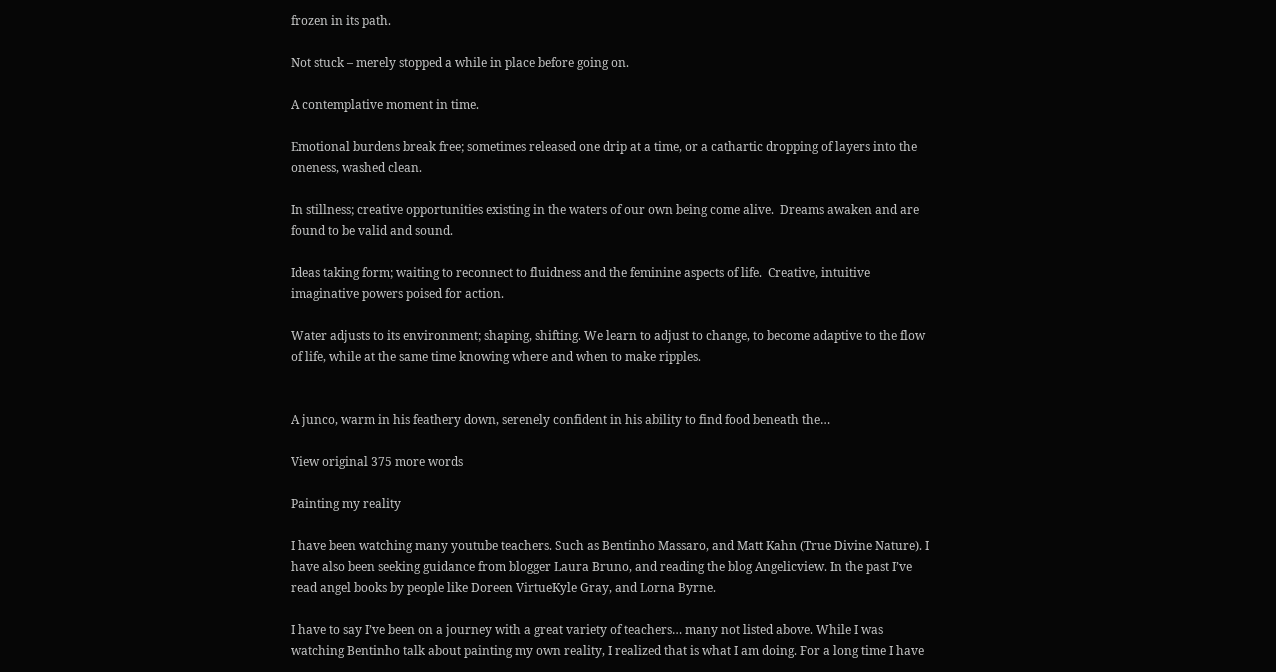frozen in its path.

Not stuck – merely stopped a while in place before going on.

A contemplative moment in time.

Emotional burdens break free; sometimes released one drip at a time, or a cathartic dropping of layers into the oneness, washed clean.

In stillness; creative opportunities existing in the waters of our own being come alive.  Dreams awaken and are found to be valid and sound.

Ideas taking form; waiting to reconnect to fluidness and the feminine aspects of life.  Creative, intuitive imaginative powers poised for action.

Water adjusts to its environment; shaping, shifting. We learn to adjust to change, to become adaptive to the flow of life, while at the same time knowing where and when to make ripples.


A junco, warm in his feathery down, serenely confident in his ability to find food beneath the…

View original 375 more words

Painting my reality

I have been watching many youtube teachers. Such as Bentinho Massaro, and Matt Kahn (True Divine Nature). I have also been seeking guidance from blogger Laura Bruno, and reading the blog Angelicview. In the past I’ve read angel books by people like Doreen VirtueKyle Gray, and Lorna Byrne.

I have to say I’ve been on a journey with a great variety of teachers… many not listed above. While I was watching Bentinho talk about painting my own reality, I realized that is what I am doing. For a long time I have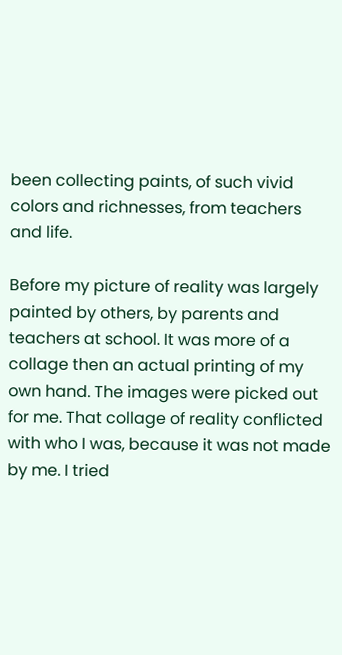been collecting paints, of such vivid colors and richnesses, from teachers and life.

Before my picture of reality was largely painted by others, by parents and teachers at school. It was more of a collage then an actual printing of my own hand. The images were picked out for me. That collage of reality conflicted with who I was, because it was not made by me. I tried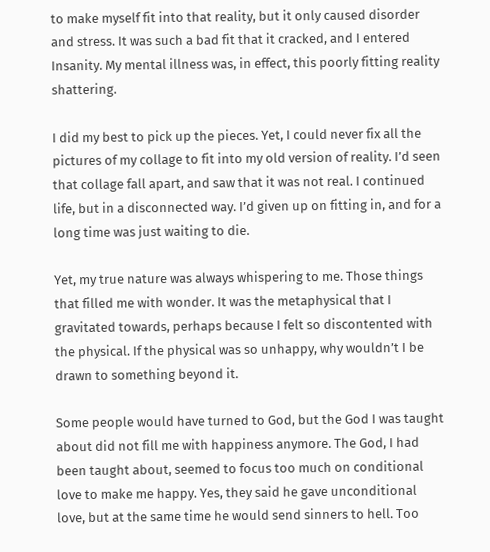to make myself fit into that reality, but it only caused disorder and stress. It was such a bad fit that it cracked, and I entered Insanity. My mental illness was, in effect, this poorly fitting reality shattering.

I did my best to pick up the pieces. Yet, I could never fix all the pictures of my collage to fit into my old version of reality. I’d seen that collage fall apart, and saw that it was not real. I continued life, but in a disconnected way. I’d given up on fitting in, and for a long time was just waiting to die.

Yet, my true nature was always whispering to me. Those things that filled me with wonder. It was the metaphysical that I gravitated towards, perhaps because I felt so discontented with the physical. If the physical was so unhappy, why wouldn’t I be drawn to something beyond it.

Some people would have turned to God, but the God I was taught about did not fill me with happiness anymore. The God, I had been taught about, seemed to focus too much on conditional love to make me happy. Yes, they said he gave unconditional love, but at the same time he would send sinners to hell. Too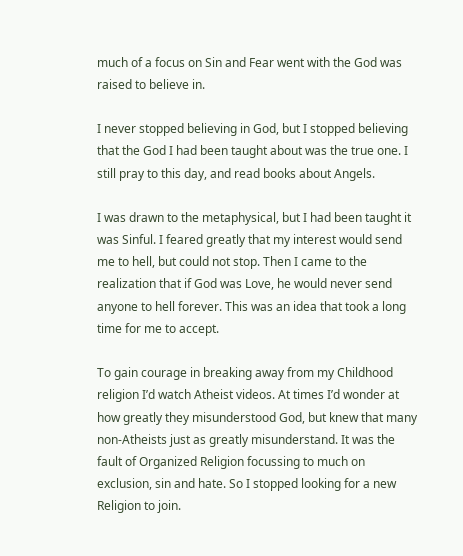much of a focus on Sin and Fear went with the God was raised to believe in.

I never stopped believing in God, but I stopped believing that the God I had been taught about was the true one. I still pray to this day, and read books about Angels.

I was drawn to the metaphysical, but I had been taught it was Sinful. I feared greatly that my interest would send me to hell, but could not stop. Then I came to the realization that if God was Love, he would never send anyone to hell forever. This was an idea that took a long time for me to accept.

To gain courage in breaking away from my Childhood religion I’d watch Atheist videos. At times I’d wonder at how greatly they misunderstood God, but knew that many non-Atheists just as greatly misunderstand. It was the fault of Organized Religion focussing to much on exclusion, sin and hate. So I stopped looking for a new Religion to join.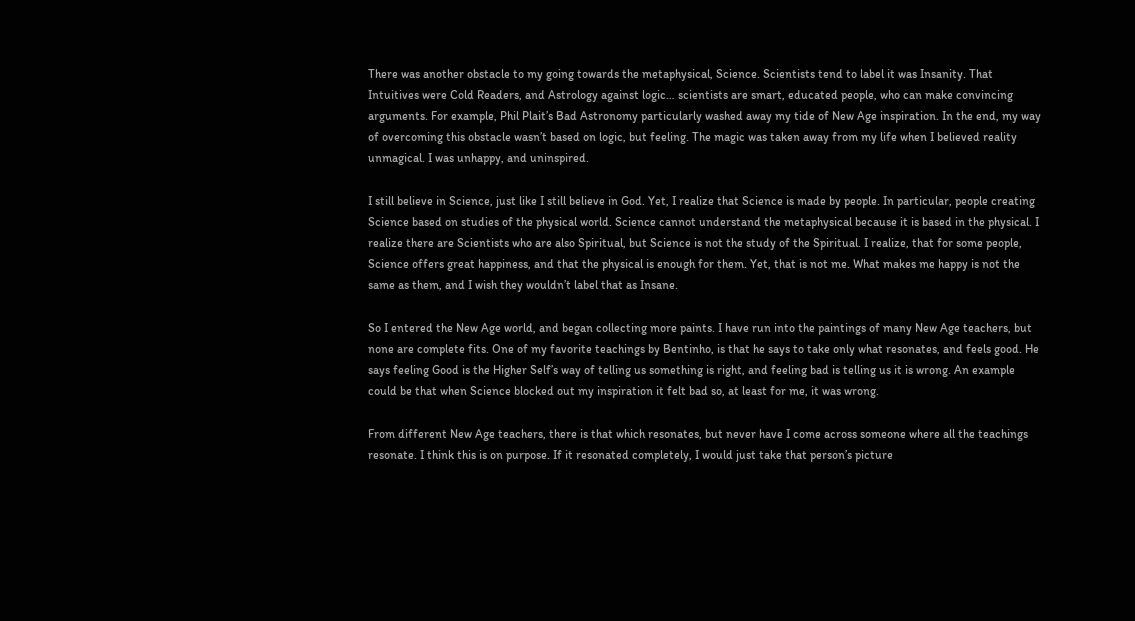There was another obstacle to my going towards the metaphysical, Science. Scientists tend to label it was Insanity. That Intuitives were Cold Readers, and Astrology against logic… scientists are smart, educated people, who can make convincing arguments. For example, Phil Plait’s Bad Astronomy particularly washed away my tide of New Age inspiration. In the end, my way of overcoming this obstacle wasn’t based on logic, but feeling. The magic was taken away from my life when I believed reality unmagical. I was unhappy, and uninspired.

I still believe in Science, just like I still believe in God. Yet, I realize that Science is made by people. In particular, people creating Science based on studies of the physical world. Science cannot understand the metaphysical because it is based in the physical. I realize there are Scientists who are also Spiritual, but Science is not the study of the Spiritual. I realize, that for some people, Science offers great happiness, and that the physical is enough for them. Yet, that is not me. What makes me happy is not the same as them, and I wish they wouldn’t label that as Insane.

So I entered the New Age world, and began collecting more paints. I have run into the paintings of many New Age teachers, but none are complete fits. One of my favorite teachings by Bentinho, is that he says to take only what resonates, and feels good. He says feeling Good is the Higher Self’s way of telling us something is right, and feeling bad is telling us it is wrong. An example could be that when Science blocked out my inspiration it felt bad so, at least for me, it was wrong.

From different New Age teachers, there is that which resonates, but never have I come across someone where all the teachings resonate. I think this is on purpose. If it resonated completely, I would just take that person’s picture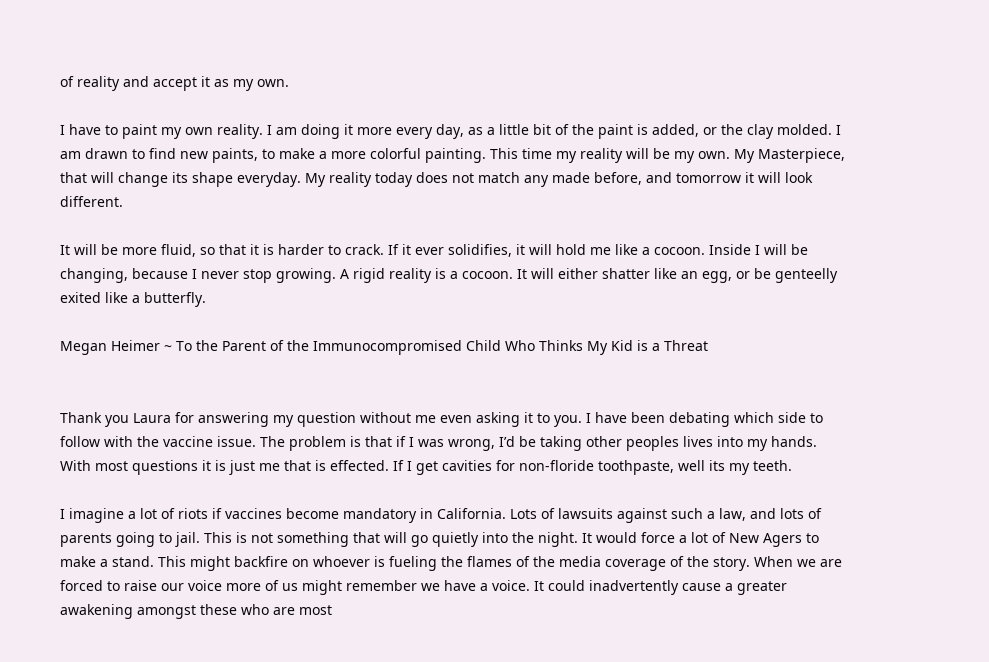of reality and accept it as my own.

I have to paint my own reality. I am doing it more every day, as a little bit of the paint is added, or the clay molded. I am drawn to find new paints, to make a more colorful painting. This time my reality will be my own. My Masterpiece, that will change its shape everyday. My reality today does not match any made before, and tomorrow it will look different.

It will be more fluid, so that it is harder to crack. If it ever solidifies, it will hold me like a cocoon. Inside I will be changing, because I never stop growing. A rigid reality is a cocoon. It will either shatter like an egg, or be genteelly exited like a butterfly.

Megan Heimer ~ To the Parent of the Immunocompromised Child Who Thinks My Kid is a Threat


Thank you Laura for answering my question without me even asking it to you. I have been debating which side to follow with the vaccine issue. The problem is that if I was wrong, I’d be taking other peoples lives into my hands. With most questions it is just me that is effected. If I get cavities for non-floride toothpaste, well its my teeth.

I imagine a lot of riots if vaccines become mandatory in California. Lots of lawsuits against such a law, and lots of parents going to jail. This is not something that will go quietly into the night. It would force a lot of New Agers to make a stand. This might backfire on whoever is fueling the flames of the media coverage of the story. When we are forced to raise our voice more of us might remember we have a voice. It could inadvertently cause a greater awakening amongst these who are most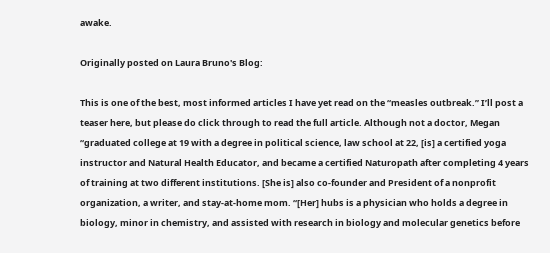awake.

Originally posted on Laura Bruno's Blog:

This is one of the best, most informed articles I have yet read on the “measles outbreak.” I’ll post a teaser here, but please do click through to read the full article. Although not a doctor, Megan “graduated college at 19 with a degree in political science, law school at 22, [is] a certified yoga instructor and Natural Health Educator, and became a certified Naturopath after completing 4 years of training at two different institutions. [She is] also co-founder and President of a nonprofit organization, a writer, and stay-at-home mom. “[Her] hubs is a physician who holds a degree in biology, minor in chemistry, and assisted with research in biology and molecular genetics before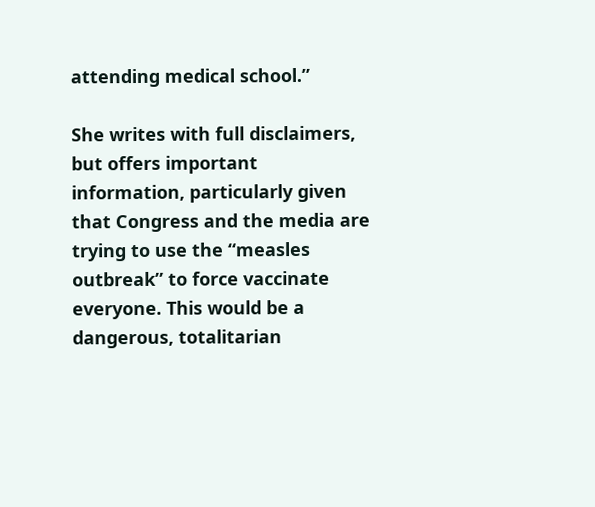attending medical school.”

She writes with full disclaimers, but offers important information, particularly given that Congress and the media are trying to use the “measles outbreak” to force vaccinate everyone. This would be a dangerous, totalitarian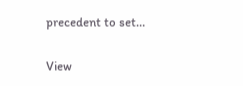precedent to set…

View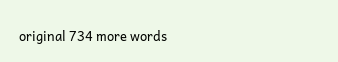original 734 more words